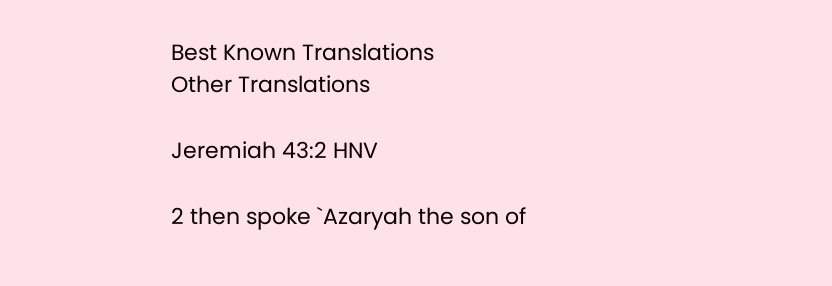Best Known Translations
Other Translations

Jeremiah 43:2 HNV

2 then spoke `Azaryah the son of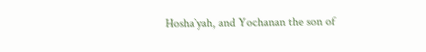Hosha`yah, and Yochanan the son of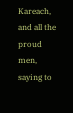Kareach, and all the proud men, saying to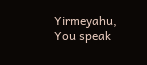Yirmeyahu, You speak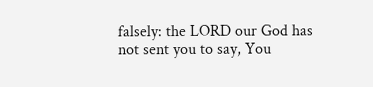falsely: the LORD our God has not sent you to say, You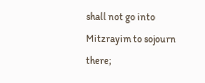shall not go into Mitzrayim to sojourn there;